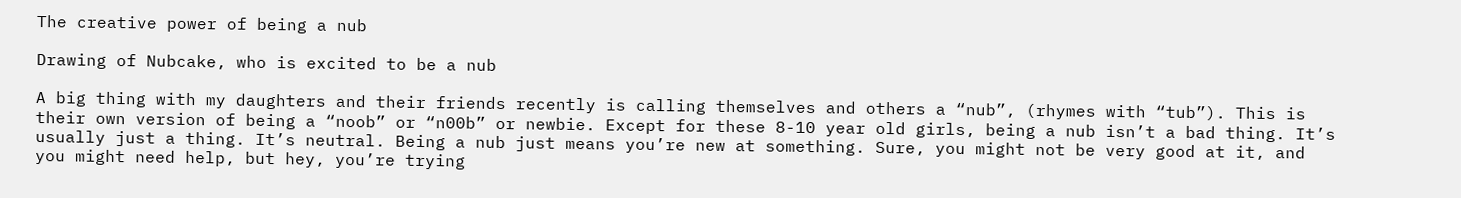The creative power of being a nub

Drawing of Nubcake, who is excited to be a nub

A big thing with my daughters and their friends recently is calling themselves and others a “nub”, (rhymes with “tub”). This is their own version of being a “noob” or “n00b” or newbie. Except for these 8-10 year old girls, being a nub isn’t a bad thing. It’s usually just a thing. It’s neutral. Being a nub just means you’re new at something. Sure, you might not be very good at it, and you might need help, but hey, you’re trying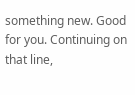something new. Good for you. Continuing on that line,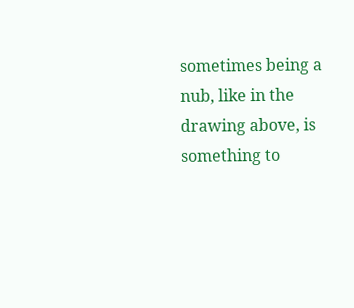sometimes being a nub, like in the drawing above, is something to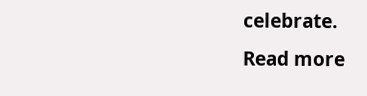celebrate.
Read more